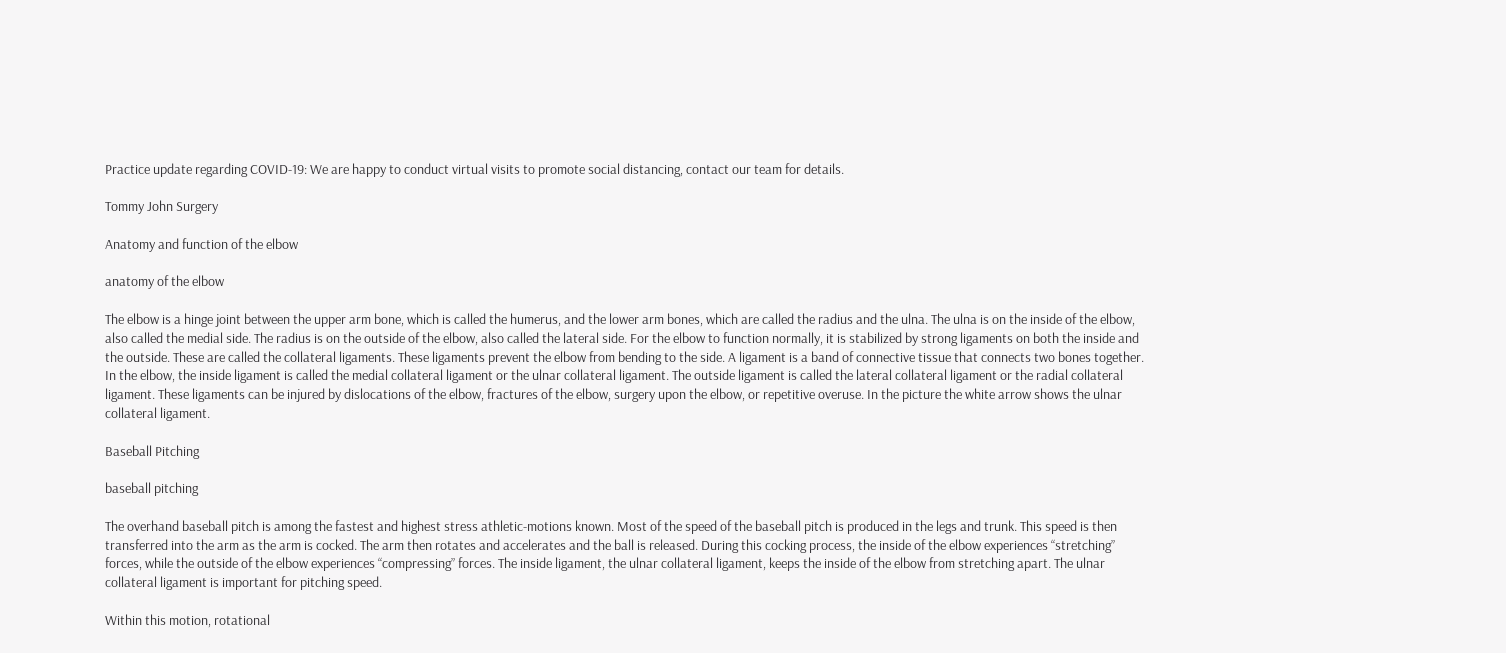Practice update regarding COVID-19: We are happy to conduct virtual visits to promote social distancing, contact our team for details.

Tommy John Surgery

Anatomy and function of the elbow

anatomy of the elbow

The elbow is a hinge joint between the upper arm bone, which is called the humerus, and the lower arm bones, which are called the radius and the ulna. The ulna is on the inside of the elbow, also called the medial side. The radius is on the outside of the elbow, also called the lateral side. For the elbow to function normally, it is stabilized by strong ligaments on both the inside and the outside. These are called the collateral ligaments. These ligaments prevent the elbow from bending to the side. A ligament is a band of connective tissue that connects two bones together. In the elbow, the inside ligament is called the medial collateral ligament or the ulnar collateral ligament. The outside ligament is called the lateral collateral ligament or the radial collateral ligament. These ligaments can be injured by dislocations of the elbow, fractures of the elbow, surgery upon the elbow, or repetitive overuse. In the picture the white arrow shows the ulnar collateral ligament.

Baseball Pitching

baseball pitching

The overhand baseball pitch is among the fastest and highest stress athletic-motions known. Most of the speed of the baseball pitch is produced in the legs and trunk. This speed is then transferred into the arm as the arm is cocked. The arm then rotates and accelerates and the ball is released. During this cocking process, the inside of the elbow experiences “stretching” forces, while the outside of the elbow experiences “compressing” forces. The inside ligament, the ulnar collateral ligament, keeps the inside of the elbow from stretching apart. The ulnar collateral ligament is important for pitching speed.

Within this motion, rotational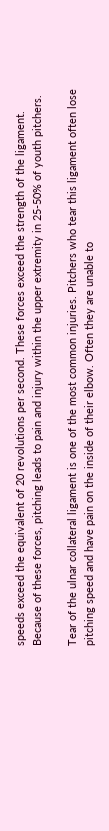speeds exceed the equivalent of 20 revolutions per second. These forces exceed the strength of the ligament. Because of these forces, pitching leads to pain and injury within the upper extremity in 25-50% of youth pitchers.

Tear of the ulnar collateral ligament is one of the most common injuries. Pitchers who tear this ligament often lose pitching speed and have pain on the inside of their elbow. Often they are unable to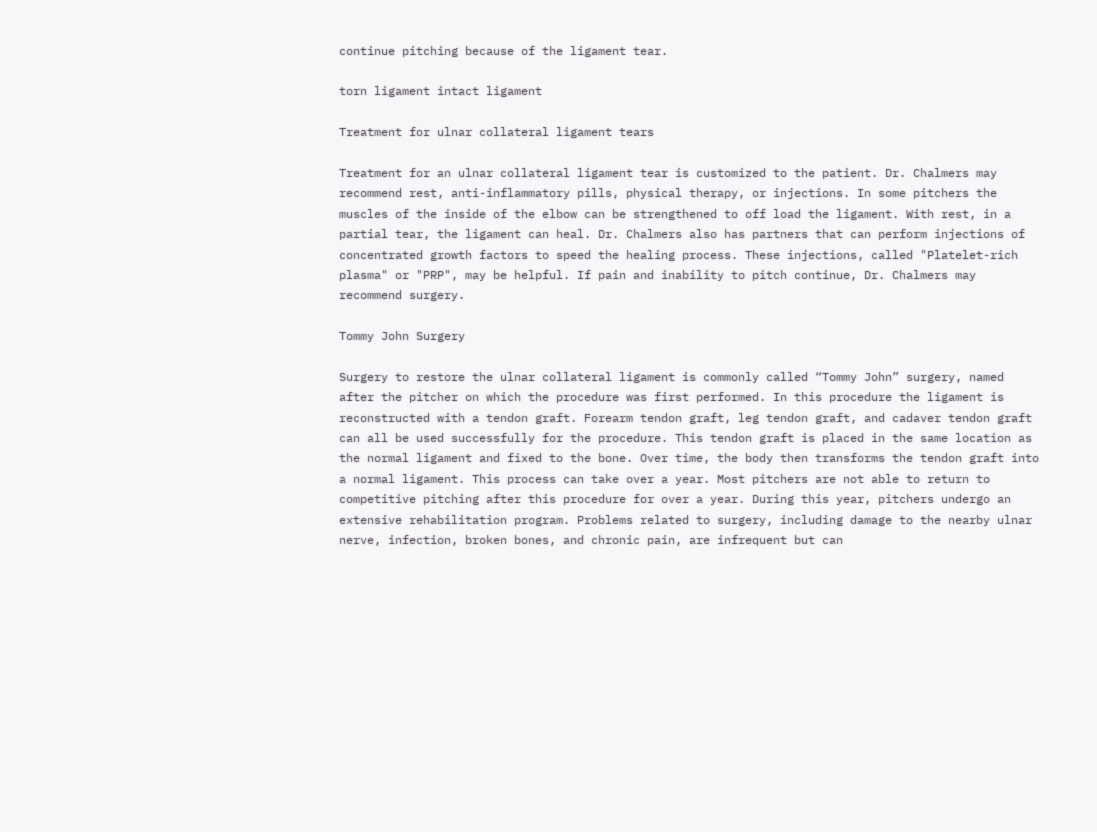continue pitching because of the ligament tear.

torn ligament intact ligament

Treatment for ulnar collateral ligament tears

Treatment for an ulnar collateral ligament tear is customized to the patient. Dr. Chalmers may recommend rest, anti-inflammatory pills, physical therapy, or injections. In some pitchers the muscles of the inside of the elbow can be strengthened to off load the ligament. With rest, in a partial tear, the ligament can heal. Dr. Chalmers also has partners that can perform injections of concentrated growth factors to speed the healing process. These injections, called "Platelet-rich plasma" or "PRP", may be helpful. If pain and inability to pitch continue, Dr. Chalmers may recommend surgery.

Tommy John Surgery

Surgery to restore the ulnar collateral ligament is commonly called “Tommy John” surgery, named after the pitcher on which the procedure was first performed. In this procedure the ligament is reconstructed with a tendon graft. Forearm tendon graft, leg tendon graft, and cadaver tendon graft can all be used successfully for the procedure. This tendon graft is placed in the same location as the normal ligament and fixed to the bone. Over time, the body then transforms the tendon graft into a normal ligament. This process can take over a year. Most pitchers are not able to return to competitive pitching after this procedure for over a year. During this year, pitchers undergo an extensive rehabilitation program. Problems related to surgery, including damage to the nearby ulnar nerve, infection, broken bones, and chronic pain, are infrequent but can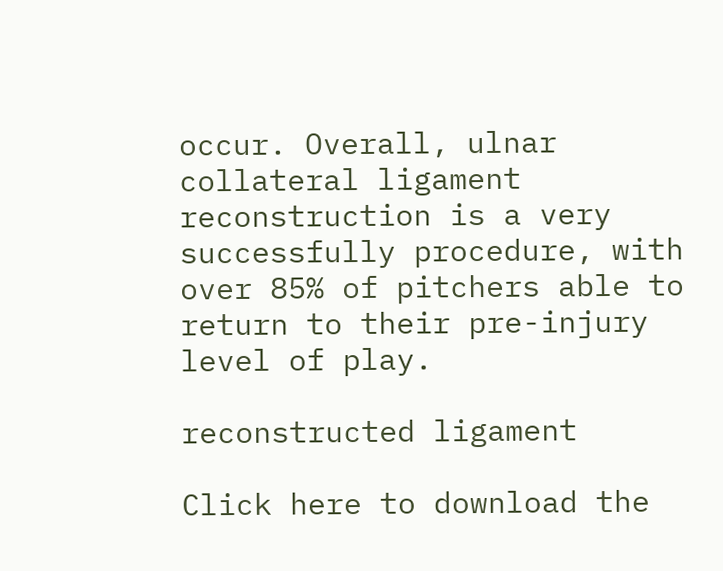occur. Overall, ulnar collateral ligament reconstruction is a very successfully procedure, with over 85% of pitchers able to return to their pre-injury level of play.

reconstructed ligament

Click here to download the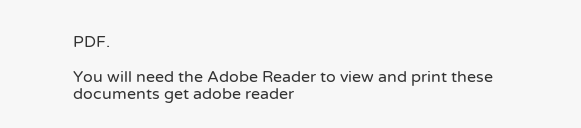PDF.

You will need the Adobe Reader to view and print these documents get adobe reader